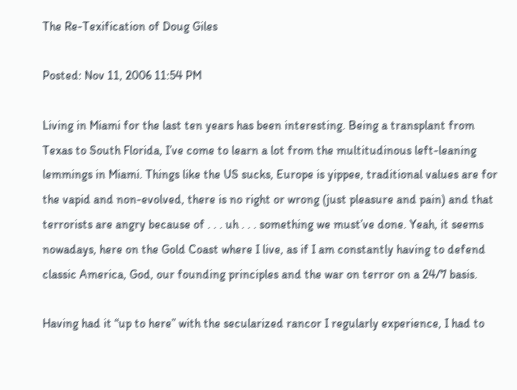The Re-Texification of Doug Giles

Posted: Nov 11, 2006 11:54 PM

Living in Miami for the last ten years has been interesting. Being a transplant from Texas to South Florida, I’ve come to learn a lot from the multitudinous left-leaning lemmings in Miami. Things like the US sucks, Europe is yippee, traditional values are for the vapid and non-evolved, there is no right or wrong (just pleasure and pain) and that terrorists are angry because of . . . uh . . . something we must’ve done. Yeah, it seems nowadays, here on the Gold Coast where I live, as if I am constantly having to defend classic America, God, our founding principles and the war on terror on a 24/7 basis.

Having had it “up to here” with the secularized rancor I regularly experience, I had to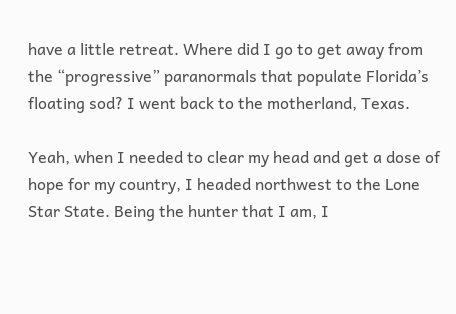have a little retreat. Where did I go to get away from the “progressive” paranormals that populate Florida’s floating sod? I went back to the motherland, Texas.

Yeah, when I needed to clear my head and get a dose of hope for my country, I headed northwest to the Lone Star State. Being the hunter that I am, I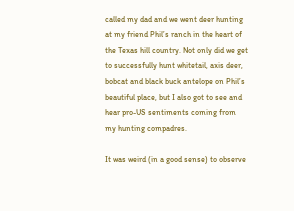called my dad and we went deer hunting at my friend Phil’s ranch in the heart of the Texas hill country. Not only did we get to successfully hunt whitetail, axis deer, bobcat and black buck antelope on Phil’s beautiful place, but I also got to see and hear pro-US sentiments coming from my hunting compadres.

It was weird (in a good sense) to observe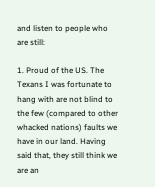and listen to people who are still:

1. Proud of the US. The Texans I was fortunate to hang with are not blind to the few (compared to other whacked nations) faults we have in our land. Having said that, they still think we are an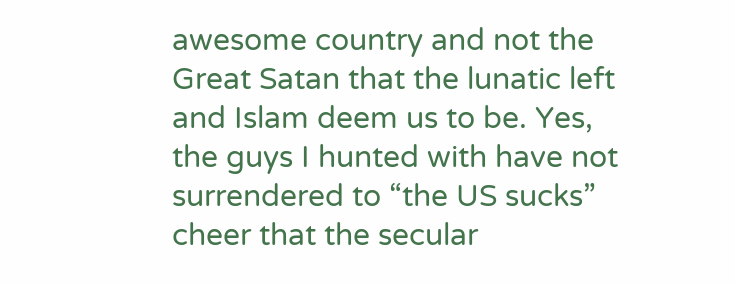awesome country and not the Great Satan that the lunatic left and Islam deem us to be. Yes, the guys I hunted with have not surrendered to “the US sucks” cheer that the secular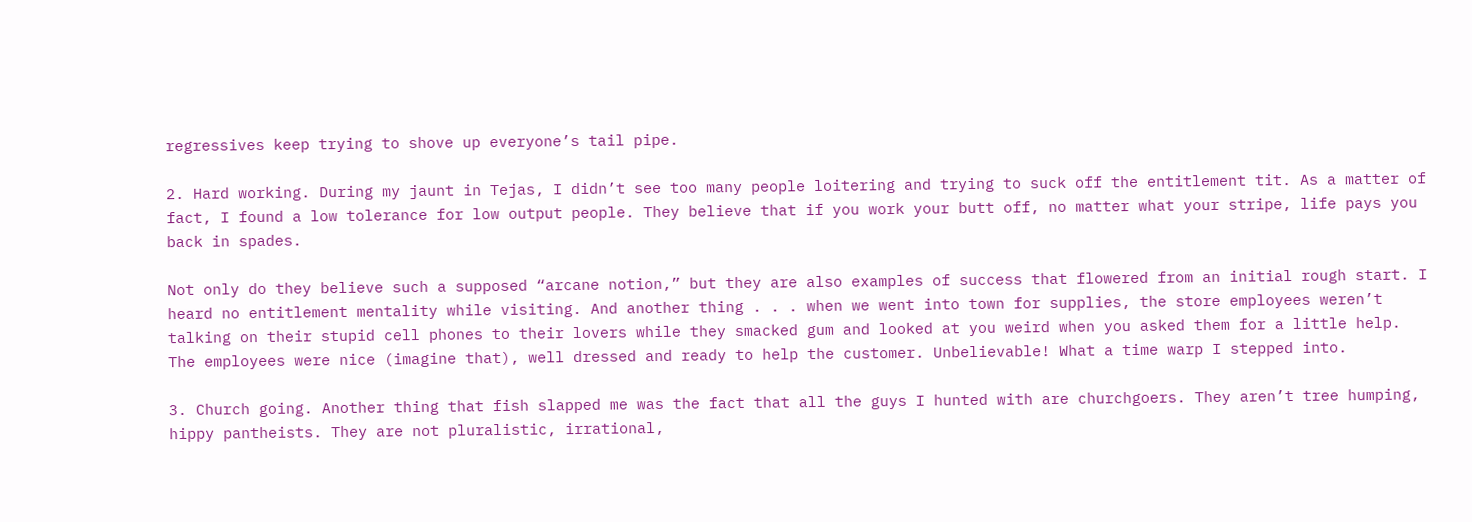regressives keep trying to shove up everyone’s tail pipe.

2. Hard working. During my jaunt in Tejas, I didn’t see too many people loitering and trying to suck off the entitlement tit. As a matter of fact, I found a low tolerance for low output people. They believe that if you work your butt off, no matter what your stripe, life pays you back in spades.

Not only do they believe such a supposed “arcane notion,” but they are also examples of success that flowered from an initial rough start. I heard no entitlement mentality while visiting. And another thing . . . when we went into town for supplies, the store employees weren’t talking on their stupid cell phones to their lovers while they smacked gum and looked at you weird when you asked them for a little help. The employees were nice (imagine that), well dressed and ready to help the customer. Unbelievable! What a time warp I stepped into.

3. Church going. Another thing that fish slapped me was the fact that all the guys I hunted with are churchgoers. They aren’t tree humping, hippy pantheists. They are not pluralistic, irrational,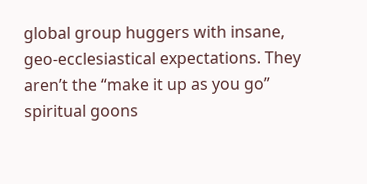global group huggers with insane, geo-ecclesiastical expectations. They aren’t the “make it up as you go” spiritual goons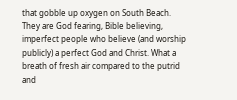that gobble up oxygen on South Beach. They are God fearing, Bible believing, imperfect people who believe (and worship publicly) a perfect God and Christ. What a breath of fresh air compared to the putrid and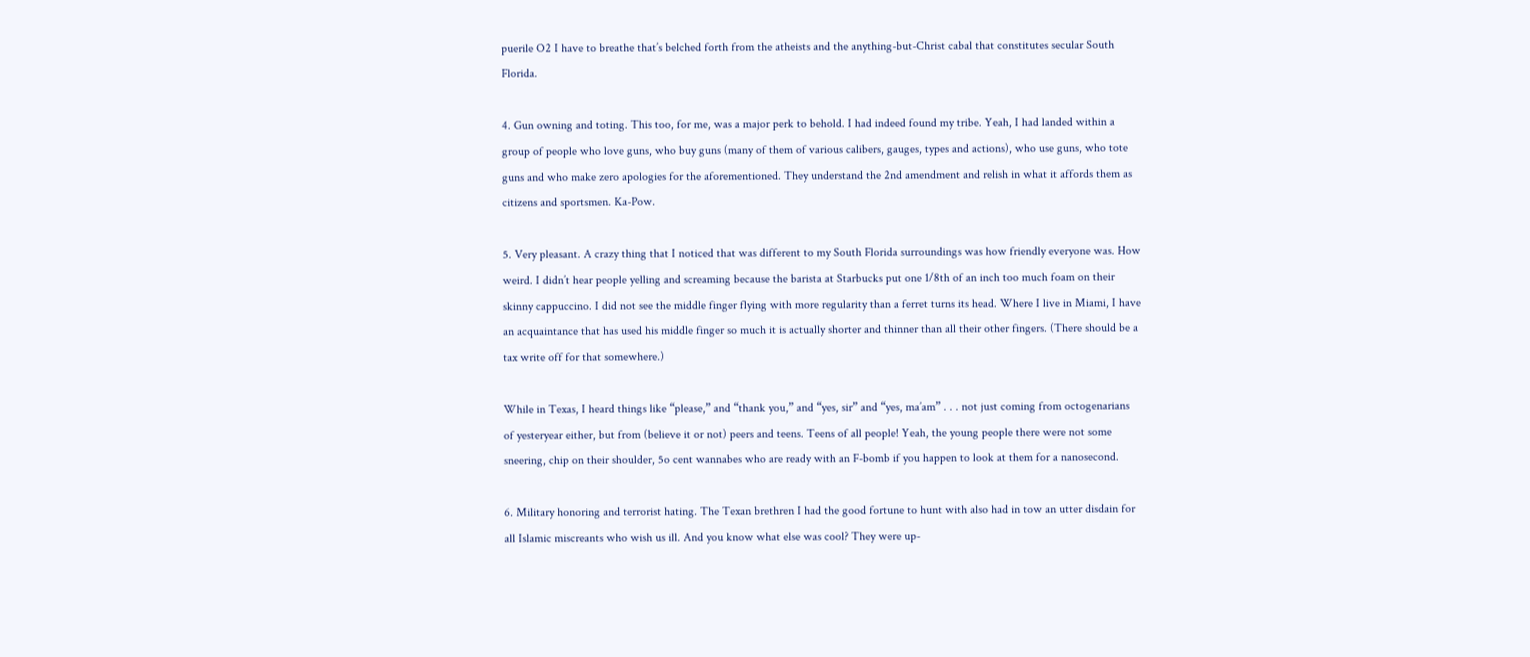puerile O2 I have to breathe that’s belched forth from the atheists and the anything-but-Christ cabal that constitutes secular South Florida.

4. Gun owning and toting. This too, for me, was a major perk to behold. I had indeed found my tribe. Yeah, I had landed within a group of people who love guns, who buy guns (many of them of various calibers, gauges, types and actions), who use guns, who tote guns and who make zero apologies for the aforementioned. They understand the 2nd amendment and relish in what it affords them as citizens and sportsmen. Ka-Pow.

5. Very pleasant. A crazy thing that I noticed that was different to my South Florida surroundings was how friendly everyone was. How weird. I didn’t hear people yelling and screaming because the barista at Starbucks put one 1/8th of an inch too much foam on their skinny cappuccino. I did not see the middle finger flying with more regularity than a ferret turns its head. Where I live in Miami, I have an acquaintance that has used his middle finger so much it is actually shorter and thinner than all their other fingers. (There should be a tax write off for that somewhere.)

While in Texas, I heard things like “please,” and “thank you,” and “yes, sir” and “yes, ma’am” . . . not just coming from octogenarians of yesteryear either, but from (believe it or not) peers and teens. Teens of all people! Yeah, the young people there were not some sneering, chip on their shoulder, 5o cent wannabes who are ready with an F-bomb if you happen to look at them for a nanosecond.

6. Military honoring and terrorist hating. The Texan brethren I had the good fortune to hunt with also had in tow an utter disdain for all Islamic miscreants who wish us ill. And you know what else was cool? They were up-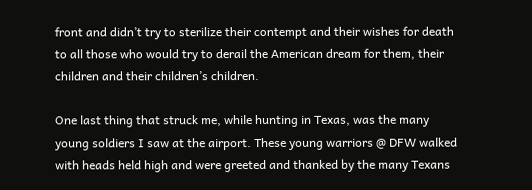front and didn’t try to sterilize their contempt and their wishes for death to all those who would try to derail the American dream for them, their children and their children’s children.

One last thing that struck me, while hunting in Texas, was the many young soldiers I saw at the airport. These young warriors @ DFW walked with heads held high and were greeted and thanked by the many Texans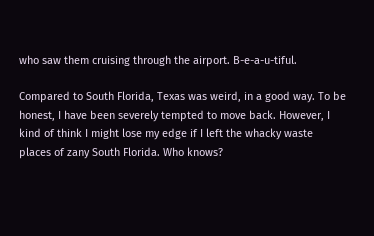who saw them cruising through the airport. B-e-a-u-tiful.

Compared to South Florida, Texas was weird, in a good way. To be honest, I have been severely tempted to move back. However, I kind of think I might lose my edge if I left the whacky waste places of zany South Florida. Who knows?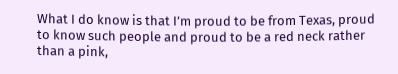What I do know is that I’m proud to be from Texas, proud to know such people and proud to be a red neck rather than a pink,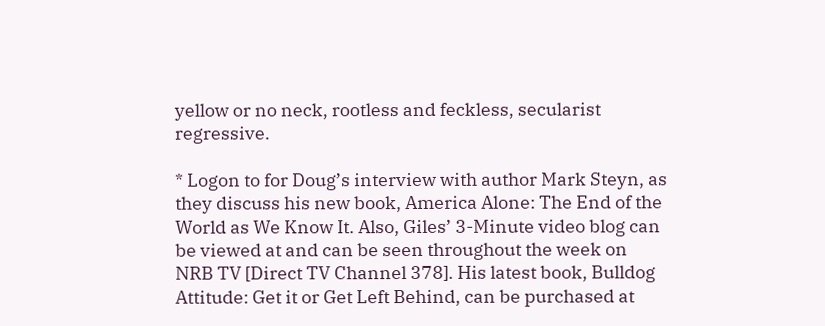yellow or no neck, rootless and feckless, secularist regressive.

* Logon to for Doug’s interview with author Mark Steyn, as they discuss his new book, America Alone: The End of the World as We Know It. Also, Giles’ 3-Minute video blog can be viewed at and can be seen throughout the week on NRB TV [Direct TV Channel 378]. His latest book, Bulldog Attitude: Get it or Get Left Behind, can be purchased at